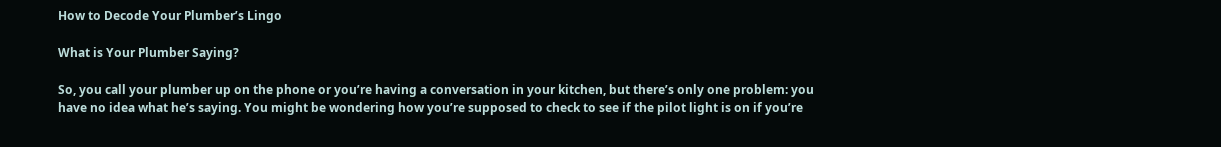How to Decode Your Plumber’s Lingo

What is Your Plumber Saying?

So, you call your plumber up on the phone or you’re having a conversation in your kitchen, but there’s only one problem: you have no idea what he’s saying. You might be wondering how you’re supposed to check to see if the pilot light is on if you’re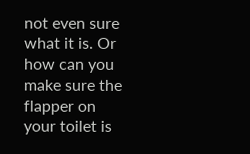not even sure what it is. Or how can you make sure the flapper on your toilet is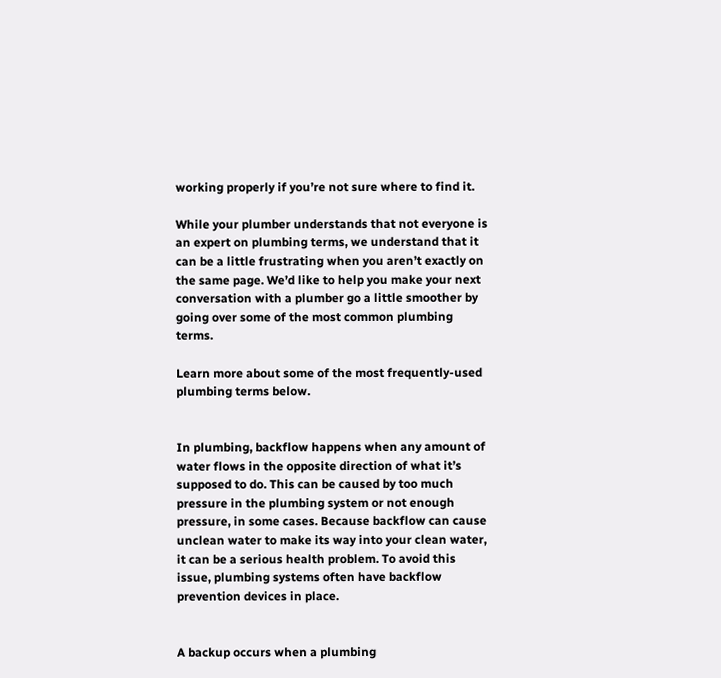working properly if you’re not sure where to find it.

While your plumber understands that not everyone is an expert on plumbing terms, we understand that it can be a little frustrating when you aren’t exactly on the same page. We’d like to help you make your next conversation with a plumber go a little smoother by going over some of the most common plumbing terms.

Learn more about some of the most frequently-used plumbing terms below.


In plumbing, backflow happens when any amount of water flows in the opposite direction of what it’s supposed to do. This can be caused by too much pressure in the plumbing system or not enough pressure, in some cases. Because backflow can cause unclean water to make its way into your clean water, it can be a serious health problem. To avoid this issue, plumbing systems often have backflow prevention devices in place.


A backup occurs when a plumbing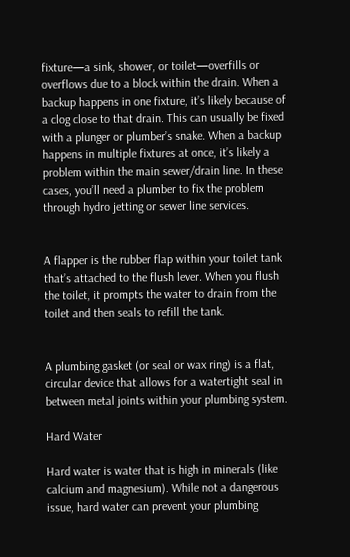fixture—a sink, shower, or toilet—overfills or overflows due to a block within the drain. When a backup happens in one fixture, it’s likely because of a clog close to that drain. This can usually be fixed with a plunger or plumber’s snake. When a backup happens in multiple fixtures at once, it’s likely a problem within the main sewer/drain line. In these cases, you’ll need a plumber to fix the problem through hydro jetting or sewer line services.


A flapper is the rubber flap within your toilet tank that’s attached to the flush lever. When you flush the toilet, it prompts the water to drain from the toilet and then seals to refill the tank.


A plumbing gasket (or seal or wax ring) is a flat, circular device that allows for a watertight seal in between metal joints within your plumbing system.

Hard Water

Hard water is water that is high in minerals (like calcium and magnesium). While not a dangerous issue, hard water can prevent your plumbing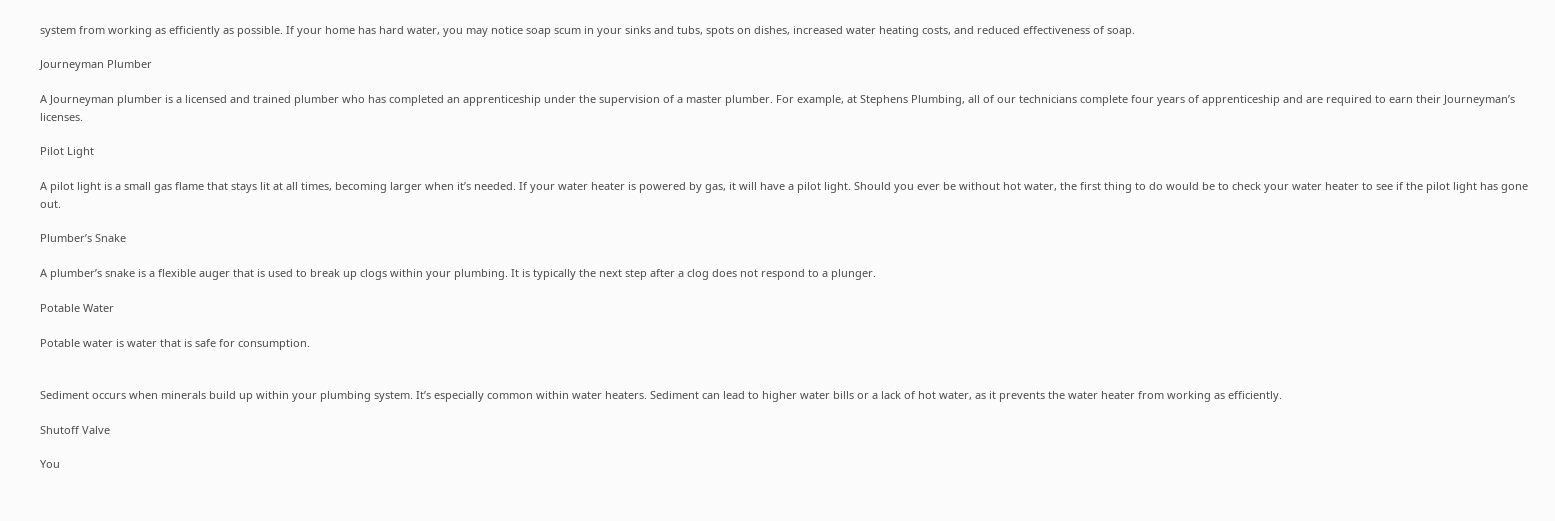system from working as efficiently as possible. If your home has hard water, you may notice soap scum in your sinks and tubs, spots on dishes, increased water heating costs, and reduced effectiveness of soap.

Journeyman Plumber

A Journeyman plumber is a licensed and trained plumber who has completed an apprenticeship under the supervision of a master plumber. For example, at Stephens Plumbing, all of our technicians complete four years of apprenticeship and are required to earn their Journeyman’s licenses.

Pilot Light

A pilot light is a small gas flame that stays lit at all times, becoming larger when it’s needed. If your water heater is powered by gas, it will have a pilot light. Should you ever be without hot water, the first thing to do would be to check your water heater to see if the pilot light has gone out.

Plumber’s Snake

A plumber’s snake is a flexible auger that is used to break up clogs within your plumbing. It is typically the next step after a clog does not respond to a plunger.

Potable Water

Potable water is water that is safe for consumption.


Sediment occurs when minerals build up within your plumbing system. It’s especially common within water heaters. Sediment can lead to higher water bills or a lack of hot water, as it prevents the water heater from working as efficiently.

Shutoff Valve

You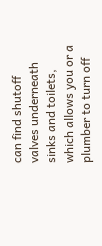can find shutoff valves underneath sinks and toilets, which allows you or a plumber to turn off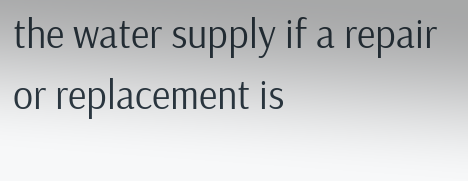the water supply if a repair or replacement is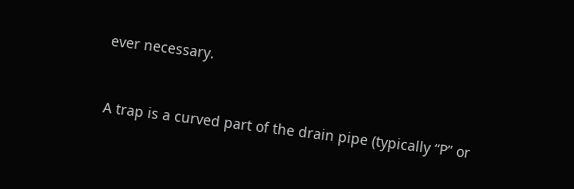ever necessary.


A trap is a curved part of the drain pipe (typically “P” or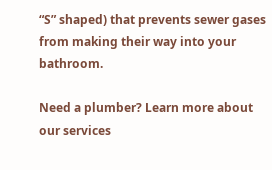“S” shaped) that prevents sewer gases from making their way into your bathroom.

Need a plumber? Learn more about our services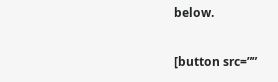below.

[button src=””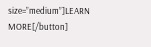size=”medium”]LEARN MORE[/button]